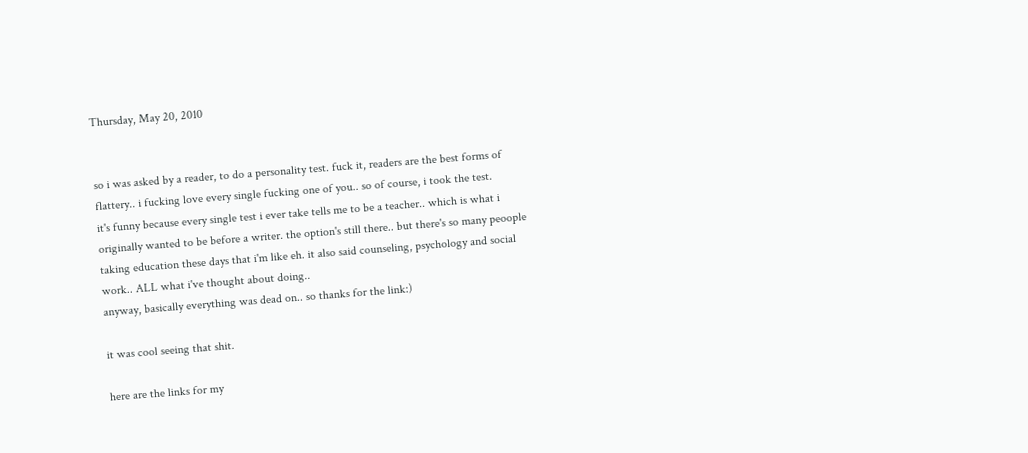Thursday, May 20, 2010


so i was asked by a reader, to do a personality test. fuck it, readers are the best forms of flattery.. i fucking love every single fucking one of you.. so of course, i took the test.
it's funny because every single test i ever take tells me to be a teacher.. which is what i originally wanted to be before a writer. the option's still there.. but there's so many peoople taking education these days that i'm like eh. it also said counseling, psychology and social work.. ALL what i've thought about doing..
anyway, basically everything was dead on.. so thanks for the link:)

it was cool seeing that shit.

here are the links for my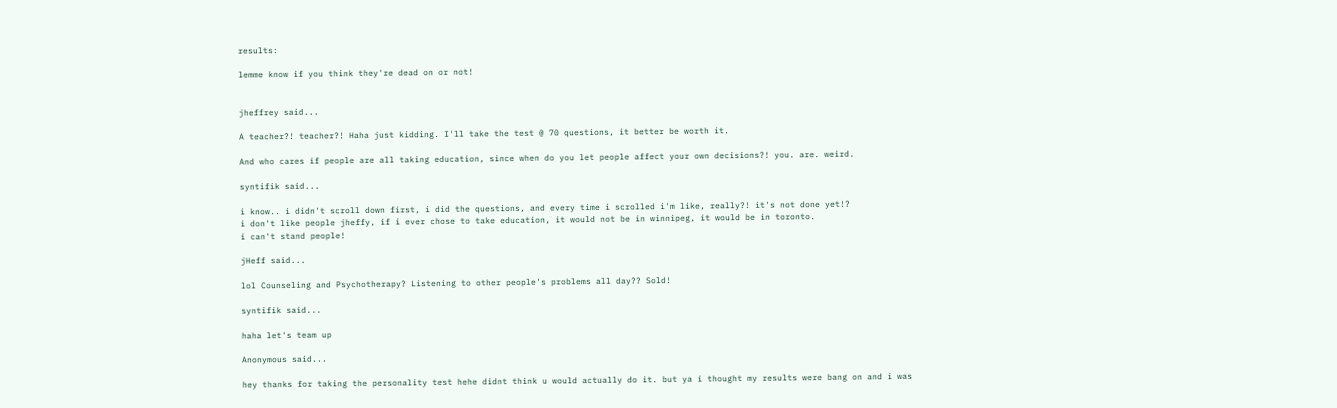results:

lemme know if you think they're dead on or not!


jheffrey said...

A teacher?! teacher?! Haha just kidding. I'll take the test @ 70 questions, it better be worth it.

And who cares if people are all taking education, since when do you let people affect your own decisions?! you. are. weird.

syntifik said...

i know.. i didn't scroll down first, i did the questions, and every time i scrolled i'm like, really?! it's not done yet!?
i don't like people jheffy, if i ever chose to take education, it would not be in winnipeg, it would be in toronto.
i can't stand people!

jHeff said...

lol Counseling and Psychotherapy? Listening to other people's problems all day?? Sold!

syntifik said...

haha let's team up

Anonymous said...

hey thanks for taking the personality test hehe didnt think u would actually do it. but ya i thought my results were bang on and i was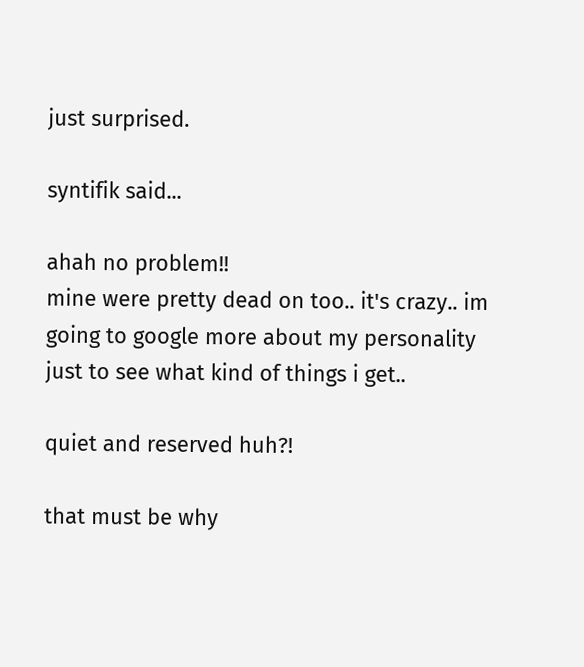just surprised.

syntifik said...

ahah no problem!!
mine were pretty dead on too.. it's crazy.. im going to google more about my personality just to see what kind of things i get..

quiet and reserved huh?!

that must be why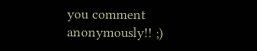you comment anonymously!! ;)